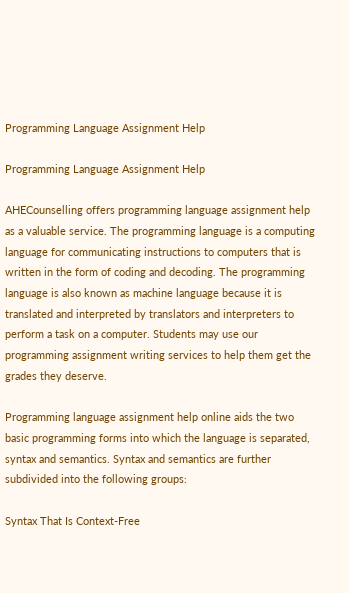Programming Language Assignment Help

Programming Language Assignment Help

AHECounselling offers programming language assignment help as a valuable service. The programming language is a computing language for communicating instructions to computers that is written in the form of coding and decoding. The programming language is also known as machine language because it is translated and interpreted by translators and interpreters to perform a task on a computer. Students may use our programming assignment writing services to help them get the grades they deserve.

Programming language assignment help online aids the two basic programming forms into which the language is separated, syntax and semantics. Syntax and semantics are further subdivided into the following groups:

Syntax That Is Context-Free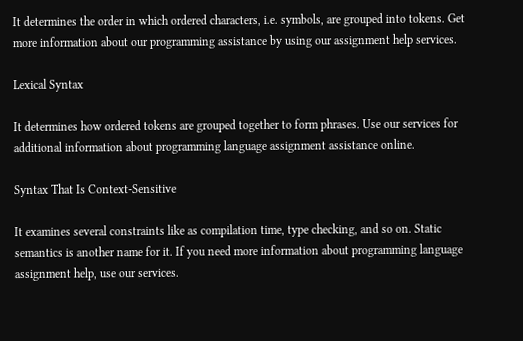It determines the order in which ordered characters, i.e. symbols, are grouped into tokens. Get more information about our programming assistance by using our assignment help services.

Lexical Syntax

It determines how ordered tokens are grouped together to form phrases. Use our services for additional information about programming language assignment assistance online.

Syntax That Is Context-Sensitive

It examines several constraints like as compilation time, type checking, and so on. Static semantics is another name for it. If you need more information about programming language assignment help, use our services.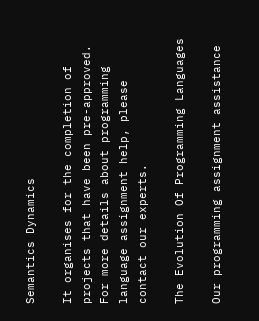Semantics Dynamics

It organises for the completion of projects that have been pre-approved. For more details about programming language assignment help, please contact our experts.

The Evolution Of Programming Languages

Our programming assignment assistance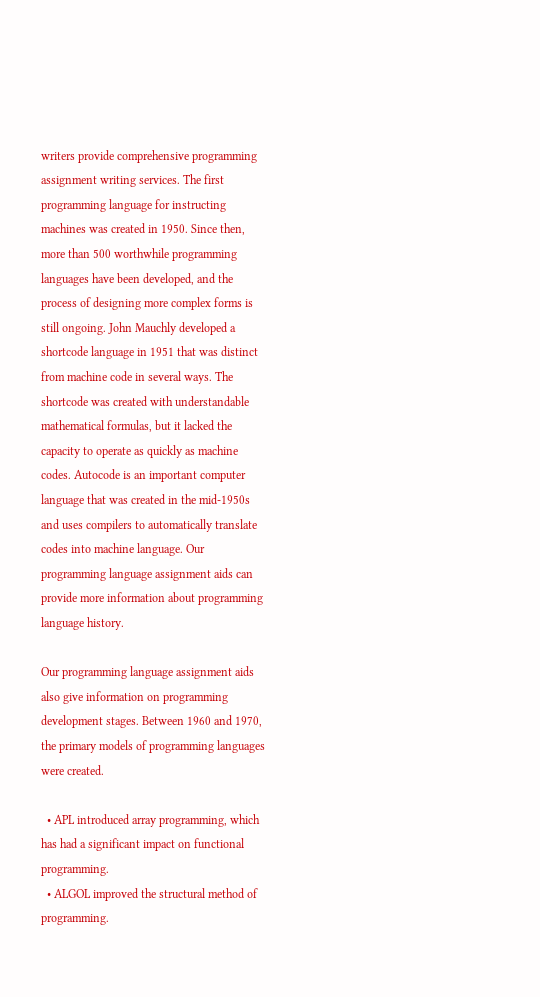writers provide comprehensive programming assignment writing services. The first programming language for instructing machines was created in 1950. Since then, more than 500 worthwhile programming languages have been developed, and the process of designing more complex forms is still ongoing. John Mauchly developed a shortcode language in 1951 that was distinct from machine code in several ways. The shortcode was created with understandable mathematical formulas, but it lacked the capacity to operate as quickly as machine codes. Autocode is an important computer language that was created in the mid-1950s and uses compilers to automatically translate codes into machine language. Our programming language assignment aids can provide more information about programming language history.

Our programming language assignment aids also give information on programming development stages. Between 1960 and 1970, the primary models of programming languages were created.

  • APL introduced array programming, which has had a significant impact on functional programming.
  • ALGOL improved the structural method of programming.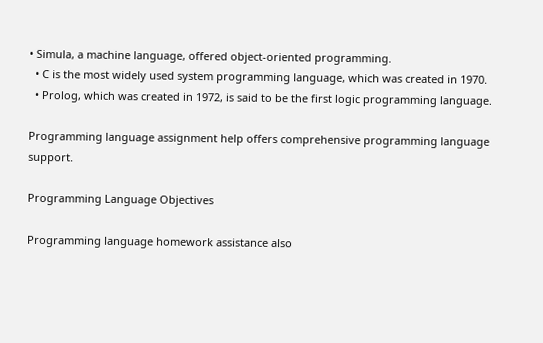• Simula, a machine language, offered object-oriented programming.
  • C is the most widely used system programming language, which was created in 1970.
  • Prolog, which was created in 1972, is said to be the first logic programming language.

Programming language assignment help offers comprehensive programming language support.

Programming Language Objectives

Programming language homework assistance also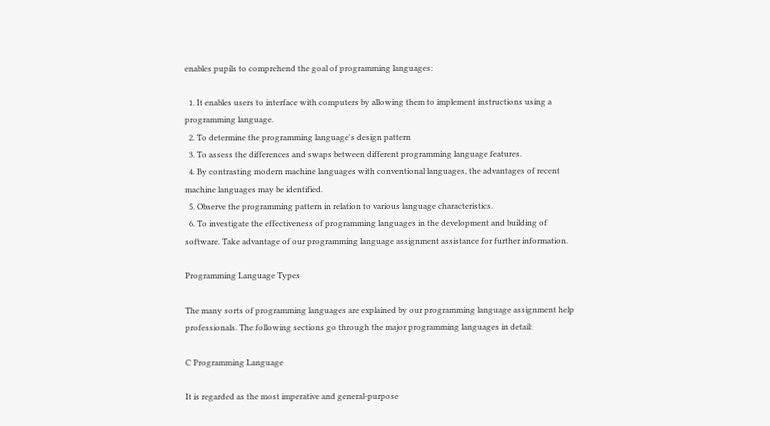enables pupils to comprehend the goal of programming languages:

  1. It enables users to interface with computers by allowing them to implement instructions using a programming language.
  2. To determine the programming language's design pattern
  3. To assess the differences and swaps between different programming language features.
  4. By contrasting modern machine languages with conventional languages, the advantages of recent machine languages may be identified.
  5. Observe the programming pattern in relation to various language characteristics.
  6. To investigate the effectiveness of programming languages in the development and building of software. Take advantage of our programming language assignment assistance for further information.

Programming Language Types

The many sorts of programming languages are explained by our programming language assignment help professionals. The following sections go through the major programming languages in detail:

C Programming Language

It is regarded as the most imperative and general-purpose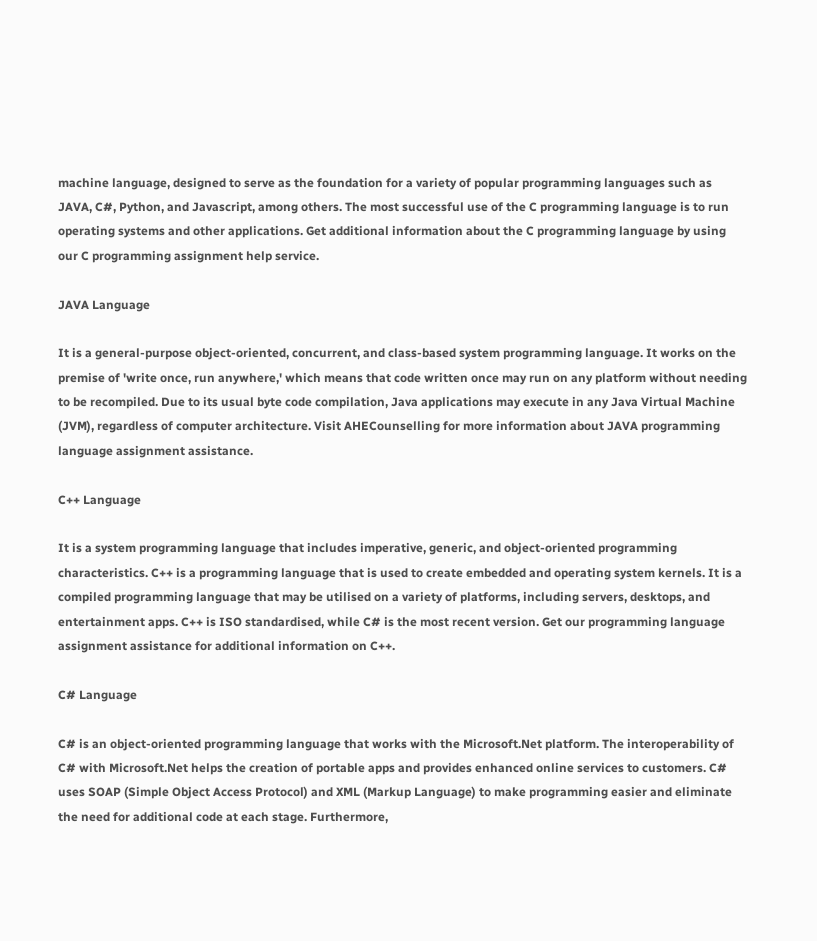machine language, designed to serve as the foundation for a variety of popular programming languages such as JAVA, C#, Python, and Javascript, among others. The most successful use of the C programming language is to run operating systems and other applications. Get additional information about the C programming language by using our C programming assignment help service.

JAVA Language

It is a general-purpose object-oriented, concurrent, and class-based system programming language. It works on the premise of 'write once, run anywhere,' which means that code written once may run on any platform without needing to be recompiled. Due to its usual byte code compilation, Java applications may execute in any Java Virtual Machine (JVM), regardless of computer architecture. Visit AHECounselling for more information about JAVA programming language assignment assistance.

C++ Language

It is a system programming language that includes imperative, generic, and object-oriented programming characteristics. C++ is a programming language that is used to create embedded and operating system kernels. It is a compiled programming language that may be utilised on a variety of platforms, including servers, desktops, and entertainment apps. C++ is ISO standardised, while C# is the most recent version. Get our programming language assignment assistance for additional information on C++.

C# Language

C# is an object-oriented programming language that works with the Microsoft.Net platform. The interoperability of C# with Microsoft.Net helps the creation of portable apps and provides enhanced online services to customers. C# uses SOAP (Simple Object Access Protocol) and XML (Markup Language) to make programming easier and eliminate the need for additional code at each stage. Furthermore,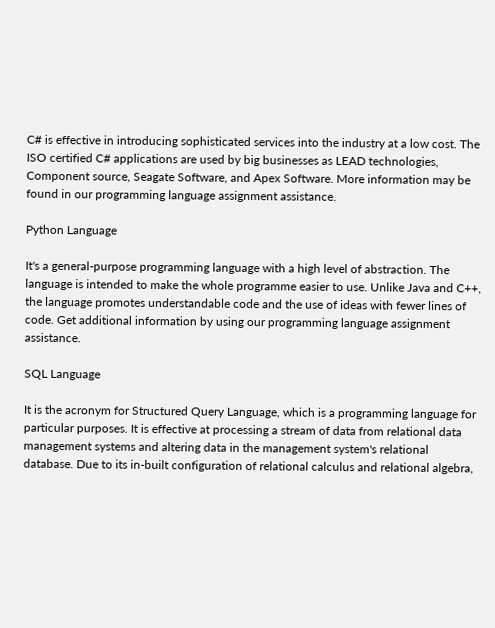C# is effective in introducing sophisticated services into the industry at a low cost. The ISO certified C# applications are used by big businesses as LEAD technologies, Component source, Seagate Software, and Apex Software. More information may be found in our programming language assignment assistance.

Python Language

It's a general-purpose programming language with a high level of abstraction. The language is intended to make the whole programme easier to use. Unlike Java and C++, the language promotes understandable code and the use of ideas with fewer lines of code. Get additional information by using our programming language assignment assistance.

SQL Language

It is the acronym for Structured Query Language, which is a programming language for particular purposes. It is effective at processing a stream of data from relational data management systems and altering data in the management system's relational database. Due to its in-built configuration of relational calculus and relational algebra,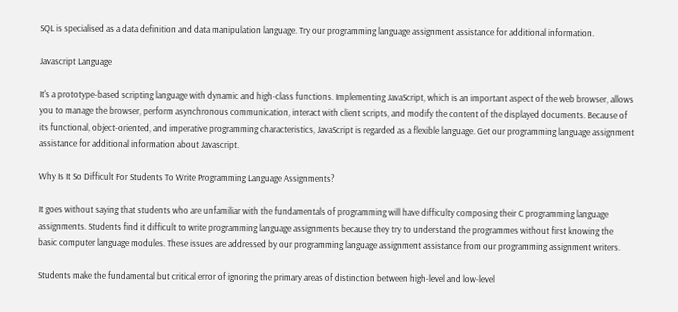SQL is specialised as a data definition and data manipulation language. Try our programming language assignment assistance for additional information.

Javascript Language

It's a prototype-based scripting language with dynamic and high-class functions. Implementing JavaScript, which is an important aspect of the web browser, allows you to manage the browser, perform asynchronous communication, interact with client scripts, and modify the content of the displayed documents. Because of its functional, object-oriented, and imperative programming characteristics, JavaScript is regarded as a flexible language. Get our programming language assignment assistance for additional information about Javascript.

Why Is It So Difficult For Students To Write Programming Language Assignments?

It goes without saying that students who are unfamiliar with the fundamentals of programming will have difficulty composing their C programming language assignments. Students find it difficult to write programming language assignments because they try to understand the programmes without first knowing the basic computer language modules. These issues are addressed by our programming language assignment assistance from our programming assignment writers.

Students make the fundamental but critical error of ignoring the primary areas of distinction between high-level and low-level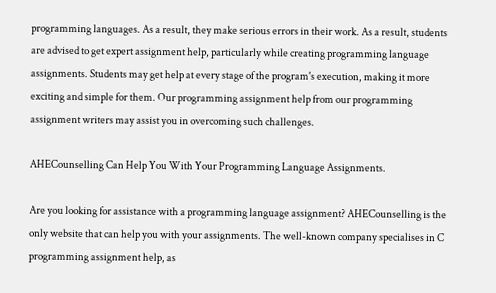programming languages. As a result, they make serious errors in their work. As a result, students are advised to get expert assignment help, particularly while creating programming language assignments. Students may get help at every stage of the program's execution, making it more exciting and simple for them. Our programming assignment help from our programming assignment writers may assist you in overcoming such challenges.

AHECounselling Can Help You With Your Programming Language Assignments.

Are you looking for assistance with a programming language assignment? AHECounselling is the only website that can help you with your assignments. The well-known company specialises in C programming assignment help, as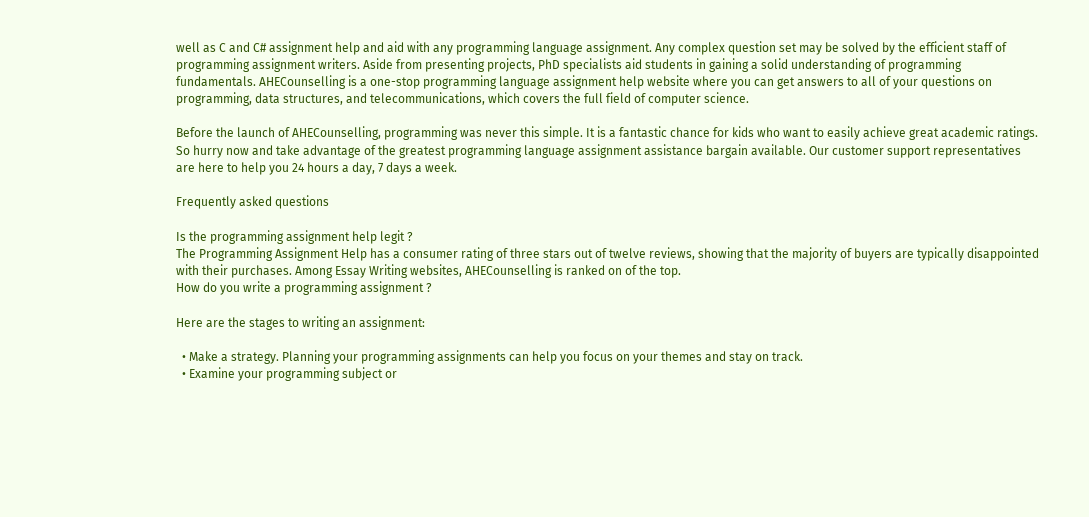well as C and C# assignment help and aid with any programming language assignment. Any complex question set may be solved by the efficient staff of programming assignment writers. Aside from presenting projects, PhD specialists aid students in gaining a solid understanding of programming fundamentals. AHECounselling is a one-stop programming language assignment help website where you can get answers to all of your questions on programming, data structures, and telecommunications, which covers the full field of computer science.

Before the launch of AHECounselling, programming was never this simple. It is a fantastic chance for kids who want to easily achieve great academic ratings. So hurry now and take advantage of the greatest programming language assignment assistance bargain available. Our customer support representatives are here to help you 24 hours a day, 7 days a week.

Frequently asked questions

Is the programming assignment help legit ?
The Programming Assignment Help has a consumer rating of three stars out of twelve reviews, showing that the majority of buyers are typically disappointed with their purchases. Among Essay Writing websites, AHECounselling is ranked on of the top.
How do you write a programming assignment ?

Here are the stages to writing an assignment:

  • Make a strategy. Planning your programming assignments can help you focus on your themes and stay on track.
  • Examine your programming subject or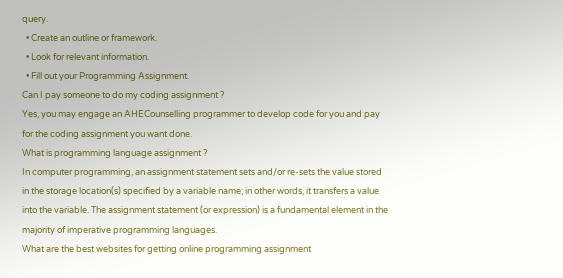query.
  • Create an outline or framework.
  • Look for relevant information.
  • Fill out your Programming Assignment.
Can I pay someone to do my coding assignment ?
Yes, you may engage an AHECounselling programmer to develop code for you and pay for the coding assignment you want done.
What is programming language assignment ?
In computer programming, an assignment statement sets and/or re-sets the value stored in the storage location(s) specified by a variable name; in other words, it transfers a value into the variable. The assignment statement (or expression) is a fundamental element in the majority of imperative programming languages.
What are the best websites for getting online programming assignment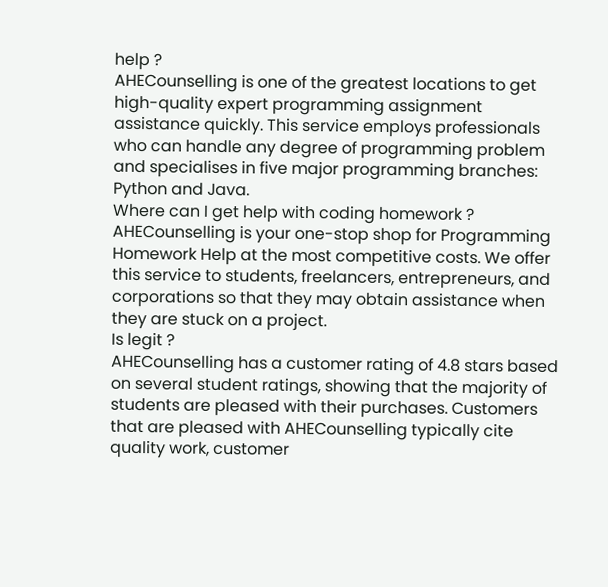help ?
AHECounselling is one of the greatest locations to get high-quality expert programming assignment assistance quickly. This service employs professionals who can handle any degree of programming problem and specialises in five major programming branches: Python and Java.
Where can I get help with coding homework ?
AHECounselling is your one-stop shop for Programming Homework Help at the most competitive costs. We offer this service to students, freelancers, entrepreneurs, and corporations so that they may obtain assistance when they are stuck on a project.
Is legit ?
AHECounselling has a customer rating of 4.8 stars based on several student ratings, showing that the majority of students are pleased with their purchases. Customers that are pleased with AHECounselling typically cite quality work, customer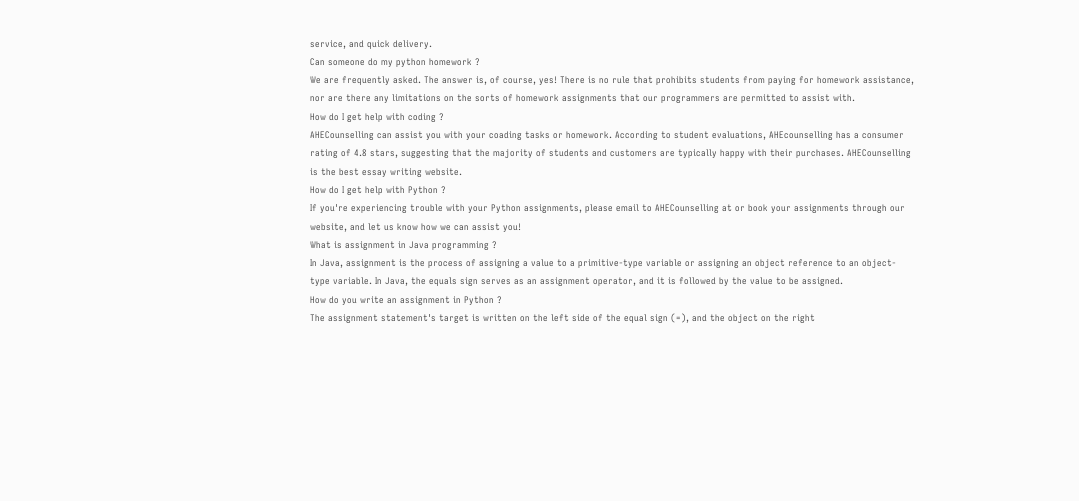service, and quick delivery.
Can someone do my python homework ?
We are frequently asked. The answer is, of course, yes! There is no rule that prohibits students from paying for homework assistance, nor are there any limitations on the sorts of homework assignments that our programmers are permitted to assist with.
How do I get help with coding ?
AHECounselling can assist you with your coading tasks or homework. According to student evaluations, AHEcounselling has a consumer rating of 4.8 stars, suggesting that the majority of students and customers are typically happy with their purchases. AHECounselling is the best essay writing website.
How do I get help with Python ?
If you're experiencing trouble with your Python assignments, please email to AHECounselling at or book your assignments through our website, and let us know how we can assist you!
What is assignment in Java programming ?
In Java, assignment is the process of assigning a value to a primitive-type variable or assigning an object reference to an object-type variable. In Java, the equals sign serves as an assignment operator, and it is followed by the value to be assigned.
How do you write an assignment in Python ?
The assignment statement's target is written on the left side of the equal sign (=), and the object on the right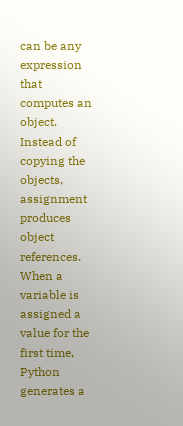can be any expression that computes an object. Instead of copying the objects, assignment produces object references. When a variable is assigned a value for the first time, Python generates a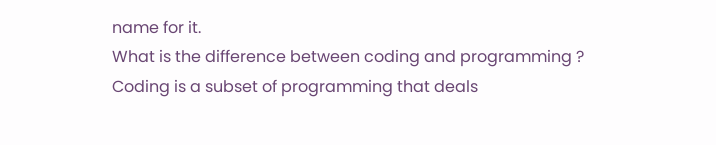name for it.
What is the difference between coding and programming ?
Coding is a subset of programming that deals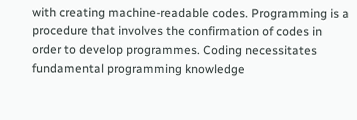with creating machine-readable codes. Programming is a procedure that involves the confirmation of codes in order to develop programmes. Coding necessitates fundamental programming knowledge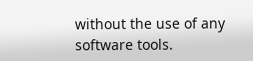without the use of any software tools.